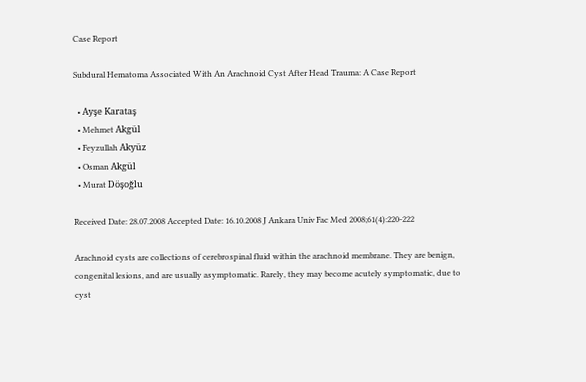Case Report

Subdural Hematoma Associated With An Arachnoid Cyst After Head Trauma: A Case Report

  • Ayşe Karataş
  • Mehmet Akgül
  • Feyzullah Akyüz
  • Osman Akgül
  • Murat Döşoğlu

Received Date: 28.07.2008 Accepted Date: 16.10.2008 J Ankara Univ Fac Med 2008;61(4):220-222

Arachnoid cysts are collections of cerebrospinal fluid within the arachnoid membrane. They are benign, congenital lesions, and are usually asymptomatic. Rarely, they may become acutely symptomatic, due to cyst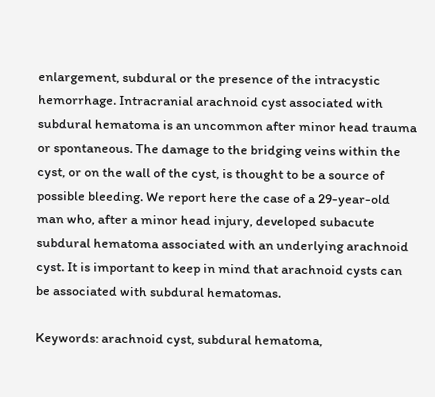enlargement, subdural or the presence of the intracystic hemorrhage. Intracranial arachnoid cyst associated with subdural hematoma is an uncommon after minor head trauma or spontaneous. The damage to the bridging veins within the cyst, or on the wall of the cyst, is thought to be a source of possible bleeding. We report here the case of a 29-year-old man who, after a minor head injury, developed subacute subdural hematoma associated with an underlying arachnoid cyst. It is important to keep in mind that arachnoid cysts can be associated with subdural hematomas.

Keywords: arachnoid cyst, subdural hematoma,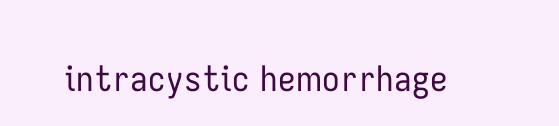intracystic hemorrhage